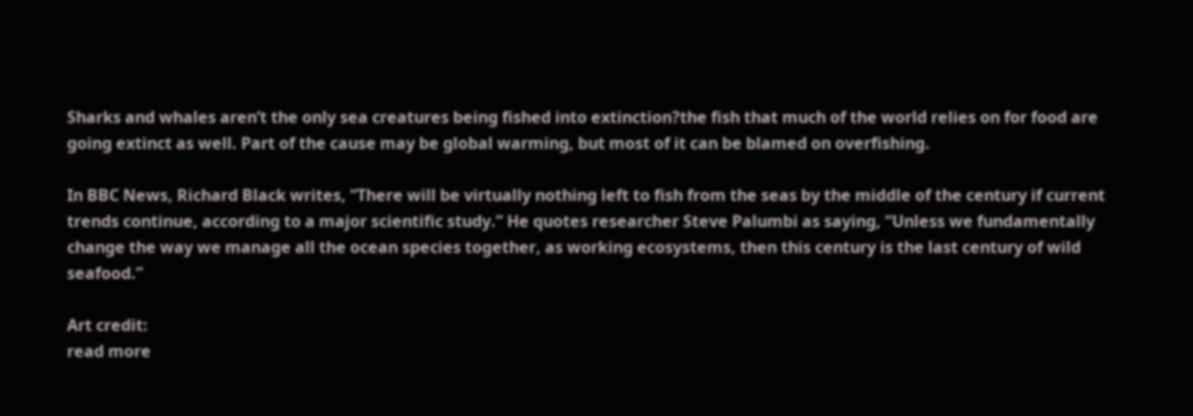Sharks and whales aren’t the only sea creatures being fished into extinction?the fish that much of the world relies on for food are going extinct as well. Part of the cause may be global warming, but most of it can be blamed on overfishing.

In BBC News, Richard Black writes, “There will be virtually nothing left to fish from the seas by the middle of the century if current trends continue, according to a major scientific study.” He quotes researcher Steve Palumbi as saying, “Unless we fundamentally change the way we manage all the ocean species together, as working ecosystems, then this century is the last century of wild seafood.”

Art credit:
read more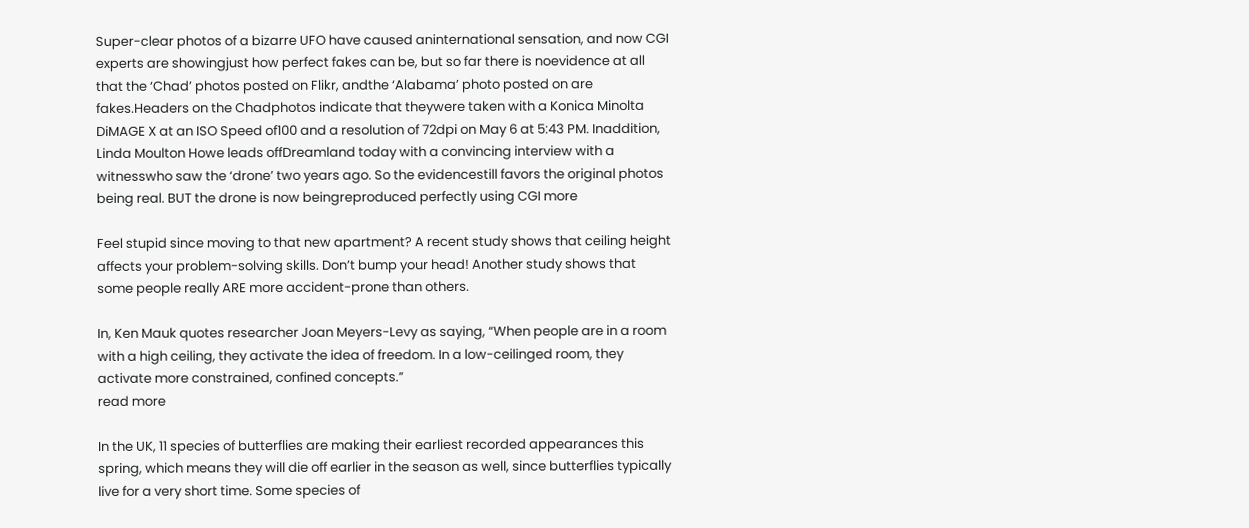Super-clear photos of a bizarre UFO have caused aninternational sensation, and now CGI experts are showingjust how perfect fakes can be, but so far there is noevidence at all that the ‘Chad’ photos posted on Flikr, andthe ‘Alabama’ photo posted on are fakes.Headers on the Chadphotos indicate that theywere taken with a Konica Minolta DiMAGE X at an ISO Speed of100 and a resolution of 72dpi on May 6 at 5:43 PM. Inaddition, Linda Moulton Howe leads offDreamland today with a convincing interview with a witnesswho saw the ‘drone’ two years ago. So the evidencestill favors the original photos being real. BUT the drone is now beingreproduced perfectly using CGI more

Feel stupid since moving to that new apartment? A recent study shows that ceiling height affects your problem-solving skills. Don’t bump your head! Another study shows that some people really ARE more accident-prone than others.

In, Ken Mauk quotes researcher Joan Meyers-Levy as saying, “When people are in a room with a high ceiling, they activate the idea of freedom. In a low-ceilinged room, they activate more constrained, confined concepts.”
read more

In the UK, 11 species of butterflies are making their earliest recorded appearances this spring, which means they will die off earlier in the season as well, since butterflies typically live for a very short time. Some species of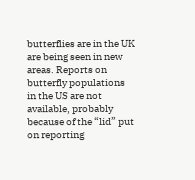butterflies are in the UK are being seen in new areas. Reports on butterfly populations in the US are not available, probably because of the “lid” put on reporting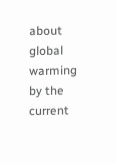about global warming by the current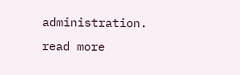administration.
read more